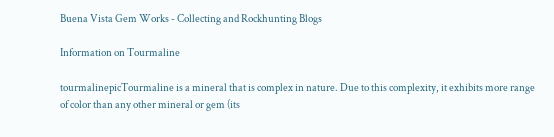Buena Vista Gem Works - Collecting and Rockhunting Blogs

Information on Tourmaline

tourmalinepicTourmaline is a mineral that is complex in nature. Due to this complexity, it exhibits more range of color than any other mineral or gem (its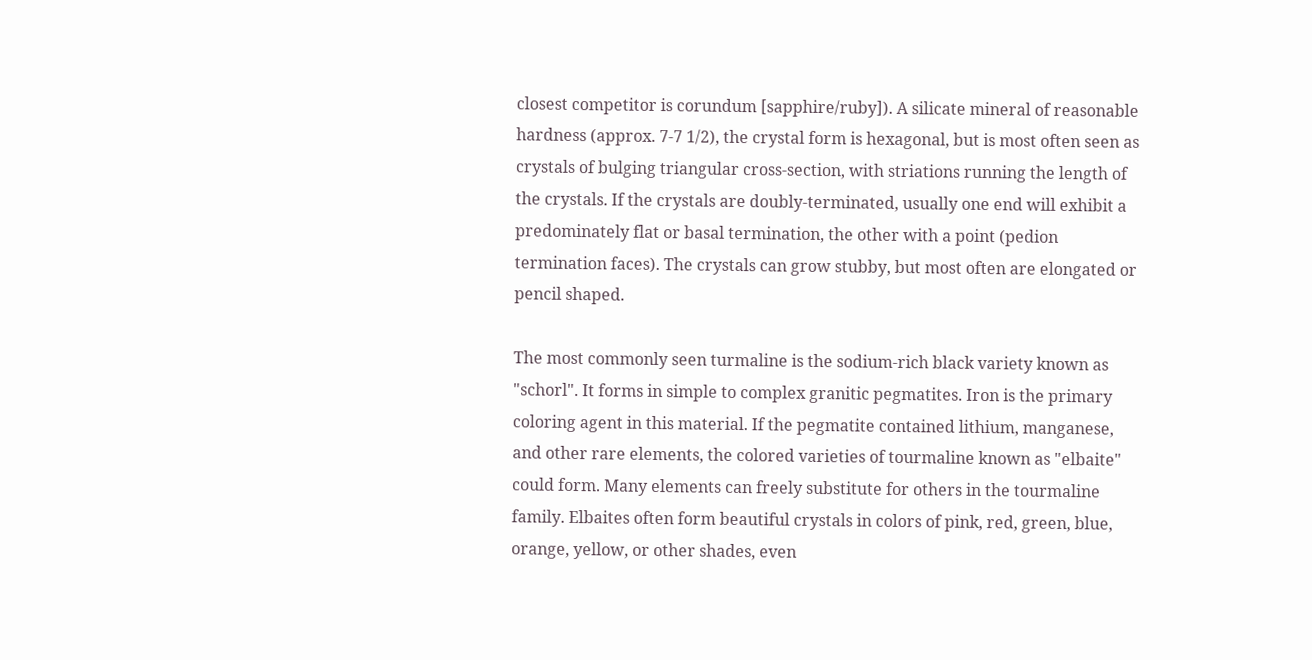closest competitor is corundum [sapphire/ruby]). A silicate mineral of reasonable hardness (approx. 7-7 1/2), the crystal form is hexagonal, but is most often seen as crystals of bulging triangular cross-section, with striations running the length of the crystals. If the crystals are doubly-terminated, usually one end will exhibit a predominately flat or basal termination, the other with a point (pedion termination faces). The crystals can grow stubby, but most often are elongated or pencil shaped.

The most commonly seen turmaline is the sodium-rich black variety known as "schorl". It forms in simple to complex granitic pegmatites. Iron is the primary coloring agent in this material. If the pegmatite contained lithium, manganese, and other rare elements, the colored varieties of tourmaline known as "elbaite" could form. Many elements can freely substitute for others in the tourmaline family. Elbaites often form beautiful crystals in colors of pink, red, green, blue, orange, yellow, or other shades, even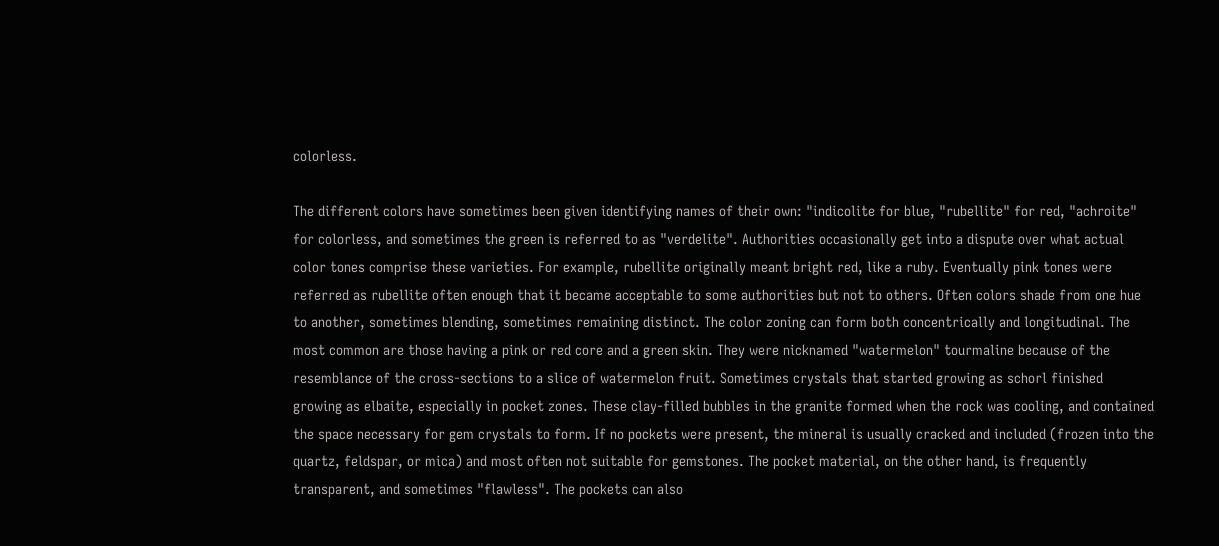colorless.

The different colors have sometimes been given identifying names of their own: "indicolite for blue, "rubellite" for red, "achroite" for colorless, and sometimes the green is referred to as "verdelite". Authorities occasionally get into a dispute over what actual color tones comprise these varieties. For example, rubellite originally meant bright red, like a ruby. Eventually pink tones were referred as rubellite often enough that it became acceptable to some authorities but not to others. Often colors shade from one hue to another, sometimes blending, sometimes remaining distinct. The color zoning can form both concentrically and longitudinal. The most common are those having a pink or red core and a green skin. They were nicknamed "watermelon" tourmaline because of the resemblance of the cross-sections to a slice of watermelon fruit. Sometimes crystals that started growing as schorl finished growing as elbaite, especially in pocket zones. These clay-filled bubbles in the granite formed when the rock was cooling, and contained the space necessary for gem crystals to form. If no pockets were present, the mineral is usually cracked and included (frozen into the quartz, feldspar, or mica) and most often not suitable for gemstones. The pocket material, on the other hand, is frequently transparent, and sometimes "flawless". The pockets can also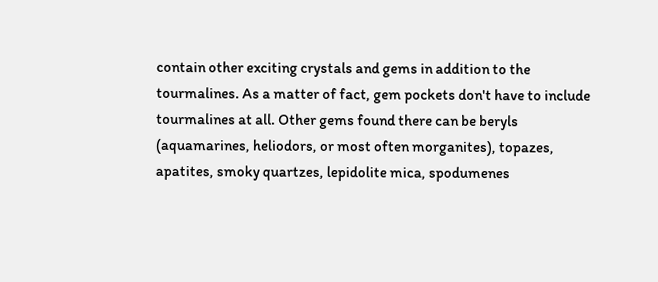contain other exciting crystals and gems in addition to the tourmalines. As a matter of fact, gem pockets don't have to include tourmalines at all. Other gems found there can be beryls (aquamarines, heliodors, or most often morganites), topazes, apatites, smoky quartzes, lepidolite mica, spodumenes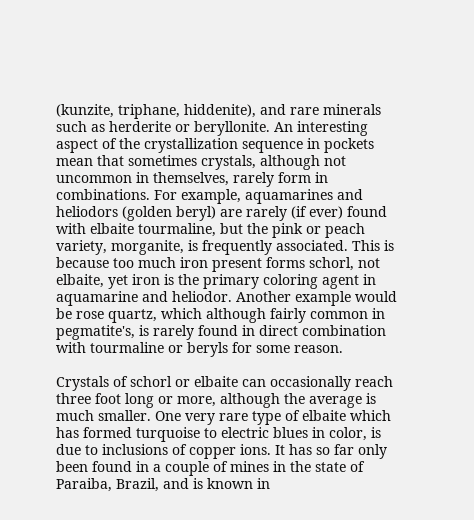(kunzite, triphane, hiddenite), and rare minerals such as herderite or beryllonite. An interesting aspect of the crystallization sequence in pockets mean that sometimes crystals, although not uncommon in themselves, rarely form in combinations. For example, aquamarines and heliodors (golden beryl) are rarely (if ever) found with elbaite tourmaline, but the pink or peach variety, morganite, is frequently associated. This is because too much iron present forms schorl, not elbaite, yet iron is the primary coloring agent in aquamarine and heliodor. Another example would be rose quartz, which although fairly common in pegmatite's, is rarely found in direct combination with tourmaline or beryls for some reason.

Crystals of schorl or elbaite can occasionally reach three foot long or more, although the average is much smaller. One very rare type of elbaite which has formed turquoise to electric blues in color, is due to inclusions of copper ions. It has so far only been found in a couple of mines in the state of Paraiba, Brazil, and is known in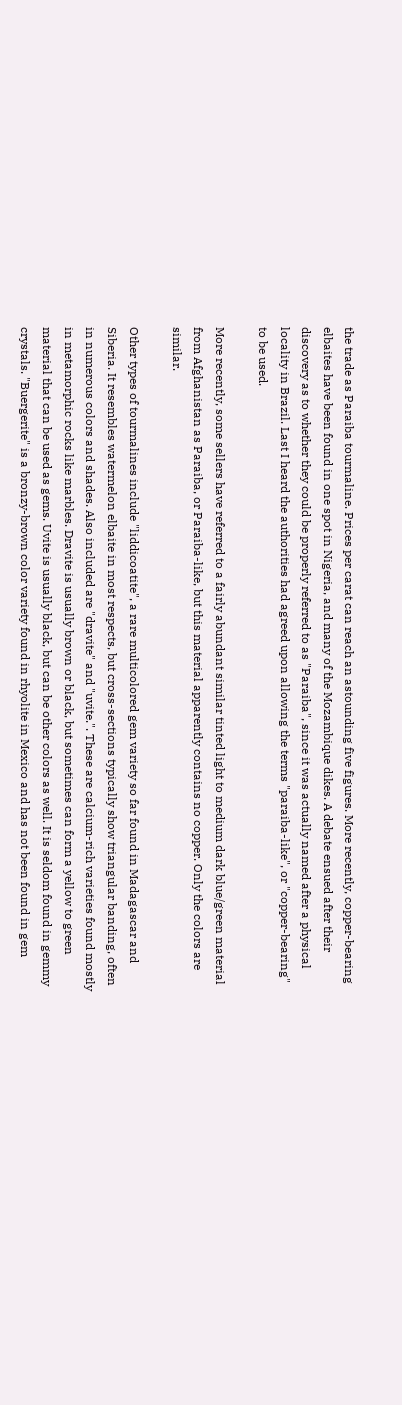the trade as Paraiba tourmaline. Prices per carat can reach an astounding five figures. More recently, copper-bearing elbaites have been found in one spot in Nigeria, and many of the Mozambique dikes. A debate ensued after their discovery as to whether they could be properly referred to as "Paraiba", since it was actually named after a physical locality in Brazil. Last I heard the authorities had agreed upon allowing the terms "paraiba-like", or "copper-bearing" to be used.

More recently, some sellers have referred to a fairly abundant similar tinted light to medium dark blue/green material from Afghanistan as Paraiba, or Paraiba-like, but this material apparently contains no copper. Only the colors are similar.

Other types of tourmalines include "liddicoatite", a rare multicolored gem variety so far found in Madagascar and Siberia. It resembles watermelon elbaite in most respects, but cross-sections typically show triangular banding, often in numerous colors and shades. Also included are "dravite" and "uvite.". These are calcium-rich varieties found mostly in metamorphic rocks like marbles. Dravite is usually brown or black, but sometimes can form a yellow to green material that can be used as gems. Uvite is usually black, but can be other colors as well. It is seldom found in gemmy crystals. "Buergerite" is a bronzy-brown color variety found in rhyolite in Mexico and has not been found in gem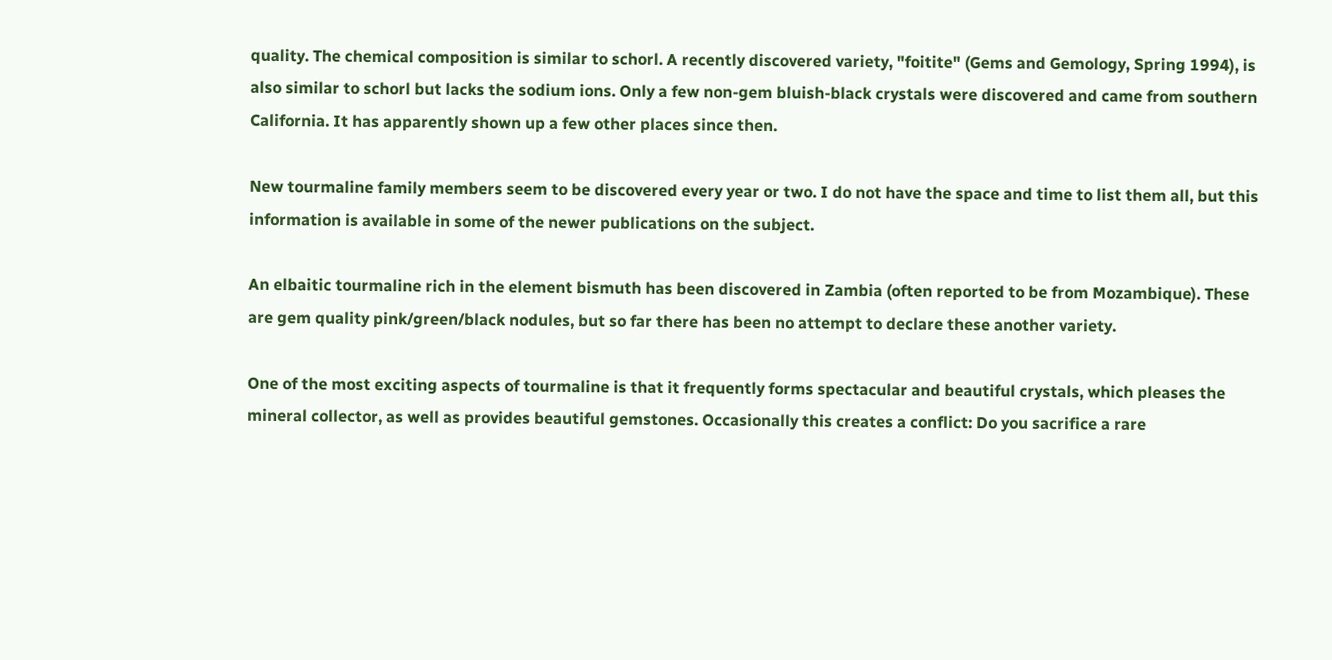quality. The chemical composition is similar to schorl. A recently discovered variety, "foitite" (Gems and Gemology, Spring 1994), is also similar to schorl but lacks the sodium ions. Only a few non-gem bluish-black crystals were discovered and came from southern California. It has apparently shown up a few other places since then.

New tourmaline family members seem to be discovered every year or two. I do not have the space and time to list them all, but this information is available in some of the newer publications on the subject.

An elbaitic tourmaline rich in the element bismuth has been discovered in Zambia (often reported to be from Mozambique). These are gem quality pink/green/black nodules, but so far there has been no attempt to declare these another variety.

One of the most exciting aspects of tourmaline is that it frequently forms spectacular and beautiful crystals, which pleases the mineral collector, as well as provides beautiful gemstones. Occasionally this creates a conflict: Do you sacrifice a rare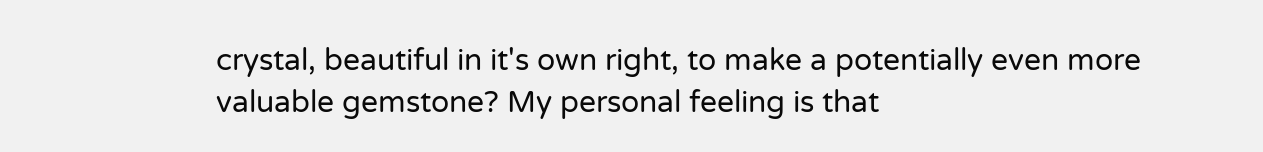crystal, beautiful in it's own right, to make a potentially even more valuable gemstone? My personal feeling is that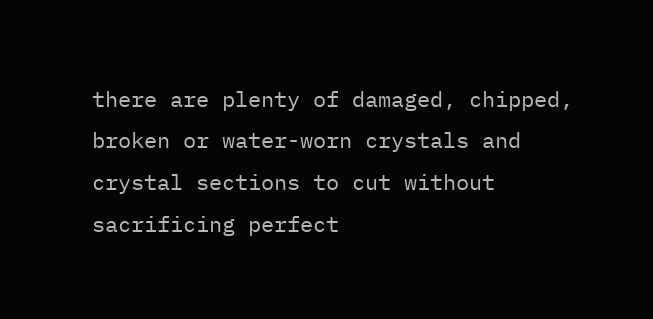there are plenty of damaged, chipped, broken or water-worn crystals and crystal sections to cut without sacrificing perfect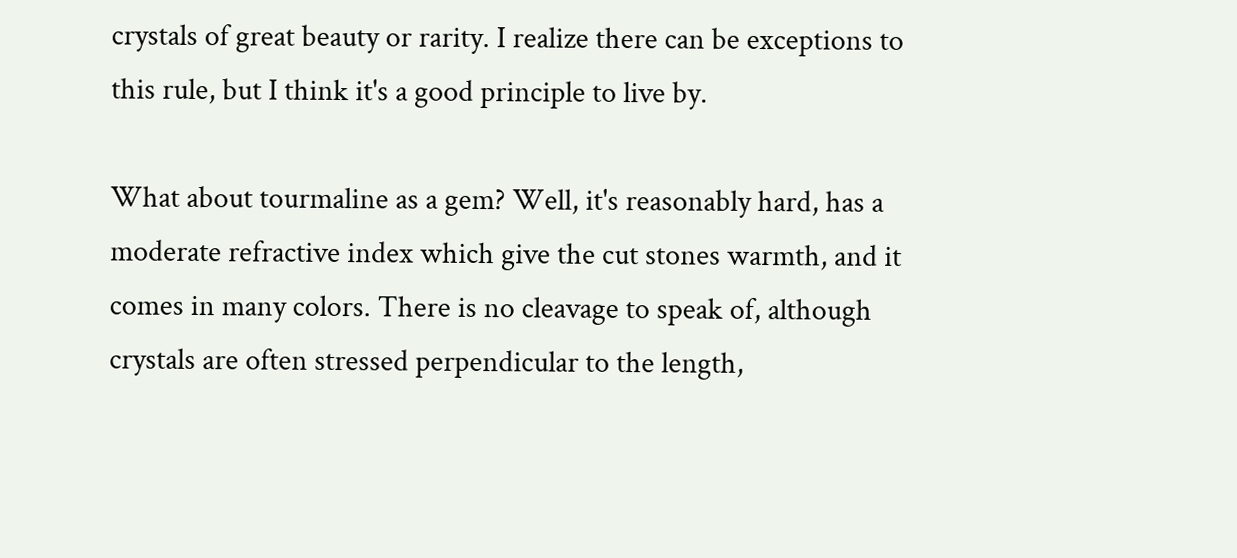crystals of great beauty or rarity. I realize there can be exceptions to this rule, but I think it's a good principle to live by.

What about tourmaline as a gem? Well, it's reasonably hard, has a moderate refractive index which give the cut stones warmth, and it comes in many colors. There is no cleavage to speak of, although crystals are often stressed perpendicular to the length,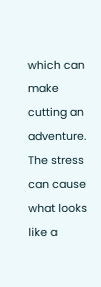which can make cutting an adventure. The stress can cause what looks like a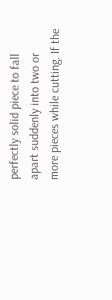perfectly solid piece to fall apart suddenly into two or more pieces while cutting. If the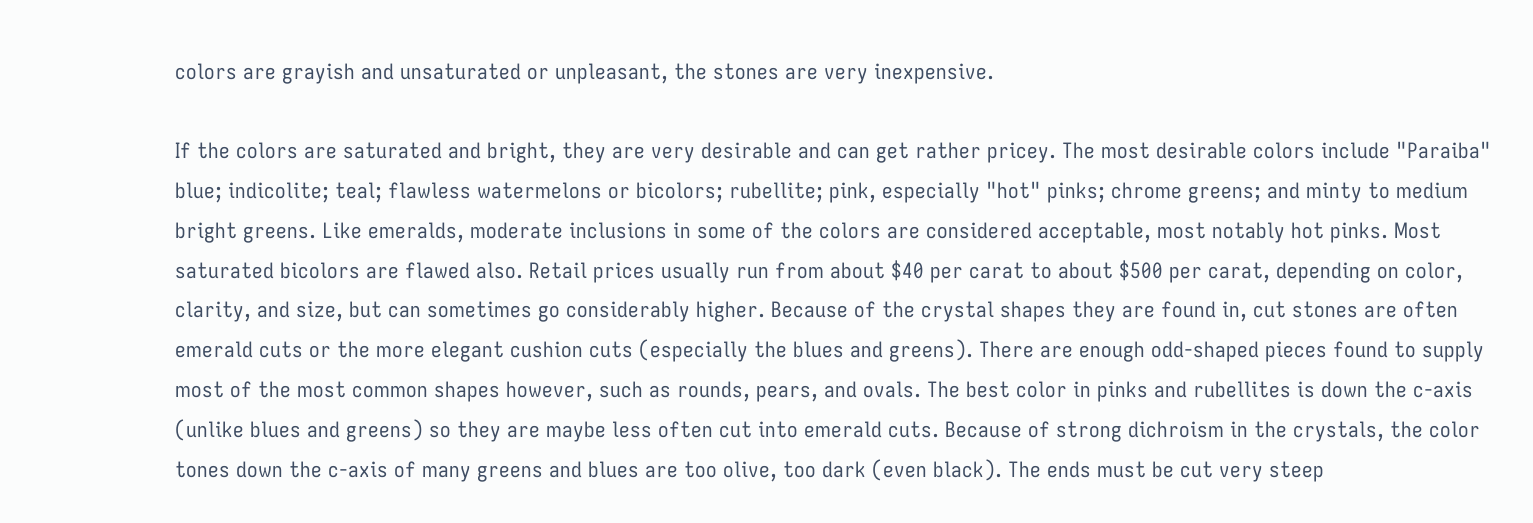colors are grayish and unsaturated or unpleasant, the stones are very inexpensive.

If the colors are saturated and bright, they are very desirable and can get rather pricey. The most desirable colors include "Paraiba" blue; indicolite; teal; flawless watermelons or bicolors; rubellite; pink, especially "hot" pinks; chrome greens; and minty to medium bright greens. Like emeralds, moderate inclusions in some of the colors are considered acceptable, most notably hot pinks. Most saturated bicolors are flawed also. Retail prices usually run from about $40 per carat to about $500 per carat, depending on color, clarity, and size, but can sometimes go considerably higher. Because of the crystal shapes they are found in, cut stones are often emerald cuts or the more elegant cushion cuts (especially the blues and greens). There are enough odd-shaped pieces found to supply most of the most common shapes however, such as rounds, pears, and ovals. The best color in pinks and rubellites is down the c-axis (unlike blues and greens) so they are maybe less often cut into emerald cuts. Because of strong dichroism in the crystals, the color tones down the c-axis of many greens and blues are too olive, too dark (even black). The ends must be cut very steep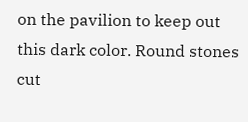on the pavilion to keep out this dark color. Round stones cut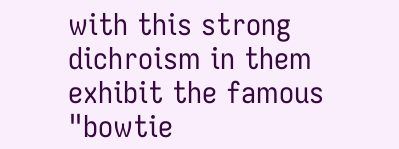with this strong dichroism in them exhibit the famous "bowtie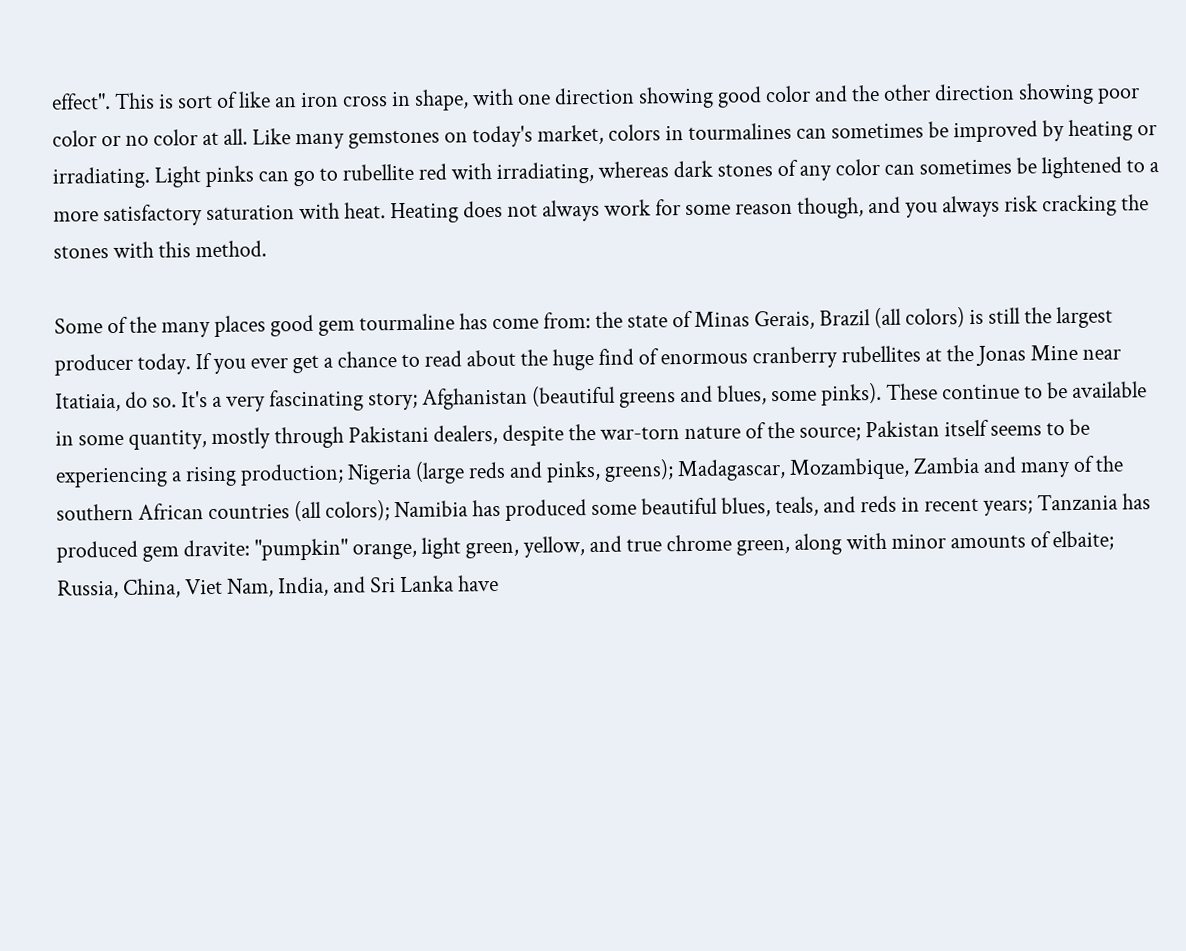effect". This is sort of like an iron cross in shape, with one direction showing good color and the other direction showing poor color or no color at all. Like many gemstones on today's market, colors in tourmalines can sometimes be improved by heating or irradiating. Light pinks can go to rubellite red with irradiating, whereas dark stones of any color can sometimes be lightened to a more satisfactory saturation with heat. Heating does not always work for some reason though, and you always risk cracking the stones with this method.

Some of the many places good gem tourmaline has come from: the state of Minas Gerais, Brazil (all colors) is still the largest producer today. If you ever get a chance to read about the huge find of enormous cranberry rubellites at the Jonas Mine near Itatiaia, do so. It's a very fascinating story; Afghanistan (beautiful greens and blues, some pinks). These continue to be available in some quantity, mostly through Pakistani dealers, despite the war-torn nature of the source; Pakistan itself seems to be experiencing a rising production; Nigeria (large reds and pinks, greens); Madagascar, Mozambique, Zambia and many of the southern African countries (all colors); Namibia has produced some beautiful blues, teals, and reds in recent years; Tanzania has produced gem dravite: "pumpkin" orange, light green, yellow, and true chrome green, along with minor amounts of elbaite; Russia, China, Viet Nam, India, and Sri Lanka have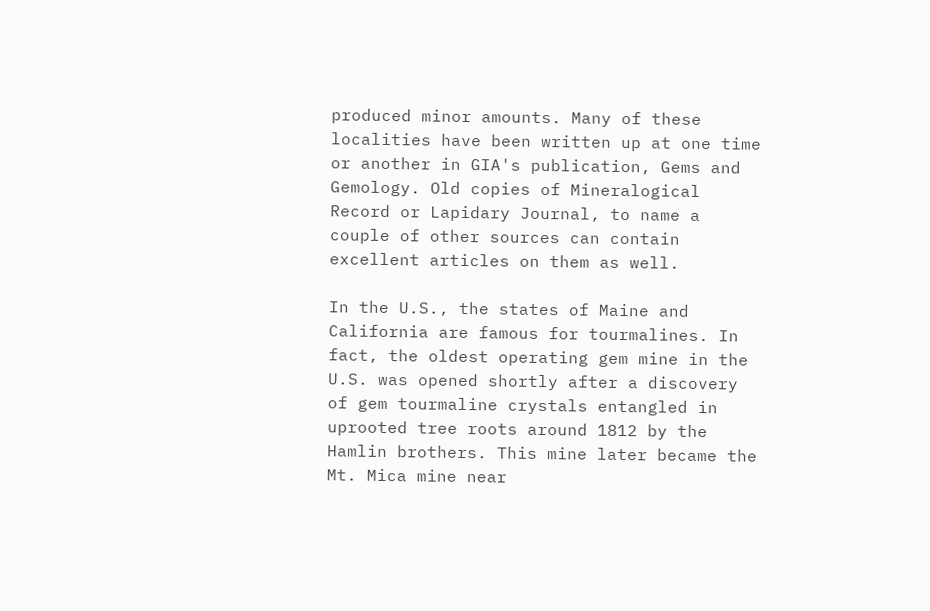produced minor amounts. Many of these localities have been written up at one time or another in GIA's publication, Gems and Gemology. Old copies of Mineralogical Record or Lapidary Journal, to name a couple of other sources can contain excellent articles on them as well.

In the U.S., the states of Maine and California are famous for tourmalines. In fact, the oldest operating gem mine in the U.S. was opened shortly after a discovery of gem tourmaline crystals entangled in uprooted tree roots around 1812 by the Hamlin brothers. This mine later became the Mt. Mica mine near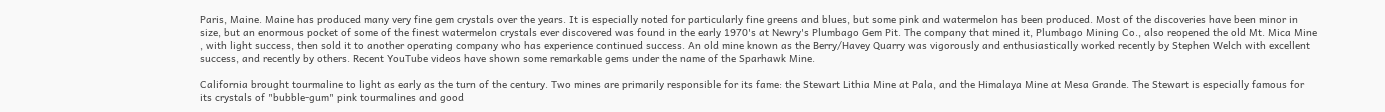Paris, Maine. Maine has produced many very fine gem crystals over the years. It is especially noted for particularly fine greens and blues, but some pink and watermelon has been produced. Most of the discoveries have been minor in size, but an enormous pocket of some of the finest watermelon crystals ever discovered was found in the early 1970's at Newry's Plumbago Gem Pit. The company that mined it, Plumbago Mining Co., also reopened the old Mt. Mica Mine , with light success, then sold it to another operating company who has experience continued success. An old mine known as the Berry/Havey Quarry was vigorously and enthusiastically worked recently by Stephen Welch with excellent success, and recently by others. Recent YouTube videos have shown some remarkable gems under the name of the Sparhawk Mine.

California brought tourmaline to light as early as the turn of the century. Two mines are primarily responsible for its fame: the Stewart Lithia Mine at Pala, and the Himalaya Mine at Mesa Grande. The Stewart is especially famous for its crystals of "bubble-gum" pink tourmalines and good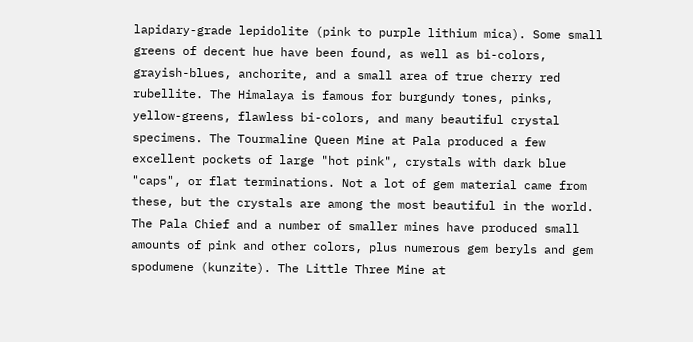lapidary-grade lepidolite (pink to purple lithium mica). Some small greens of decent hue have been found, as well as bi-colors, grayish-blues, anchorite, and a small area of true cherry red rubellite. The Himalaya is famous for burgundy tones, pinks, yellow-greens, flawless bi-colors, and many beautiful crystal specimens. The Tourmaline Queen Mine at Pala produced a few excellent pockets of large "hot pink", crystals with dark blue "caps", or flat terminations. Not a lot of gem material came from these, but the crystals are among the most beautiful in the world. The Pala Chief and a number of smaller mines have produced small amounts of pink and other colors, plus numerous gem beryls and gem spodumene (kunzite). The Little Three Mine at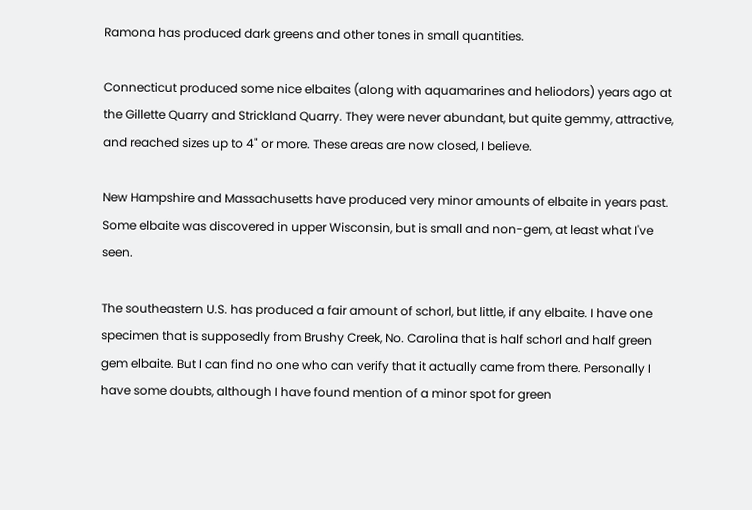Ramona has produced dark greens and other tones in small quantities.

Connecticut produced some nice elbaites (along with aquamarines and heliodors) years ago at the Gillette Quarry and Strickland Quarry. They were never abundant, but quite gemmy, attractive, and reached sizes up to 4" or more. These areas are now closed, I believe.

New Hampshire and Massachusetts have produced very minor amounts of elbaite in years past. Some elbaite was discovered in upper Wisconsin, but is small and non-gem, at least what I've seen.

The southeastern U.S. has produced a fair amount of schorl, but little, if any elbaite. I have one specimen that is supposedly from Brushy Creek, No. Carolina that is half schorl and half green gem elbaite. But I can find no one who can verify that it actually came from there. Personally I have some doubts, although I have found mention of a minor spot for green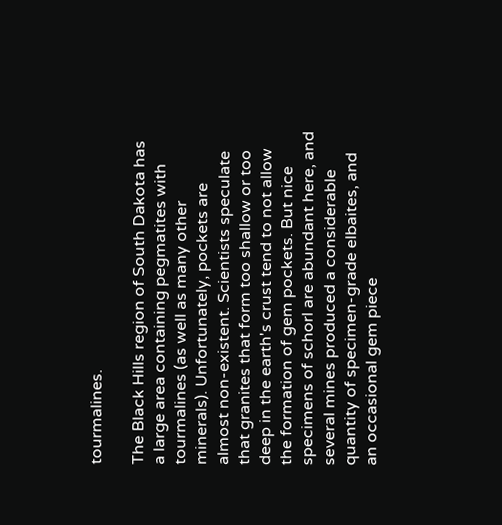tourmalines.

The Black Hills region of South Dakota has a large area containing pegmatites with tourmalines (as well as many other minerals). Unfortunately, pockets are almost non-existent. Scientists speculate that granites that form too shallow or too deep in the earth's crust tend to not allow the formation of gem pockets. But nice specimens of schorl are abundant here, and several mines produced a considerable quantity of specimen-grade elbaites, and an occasional gem piece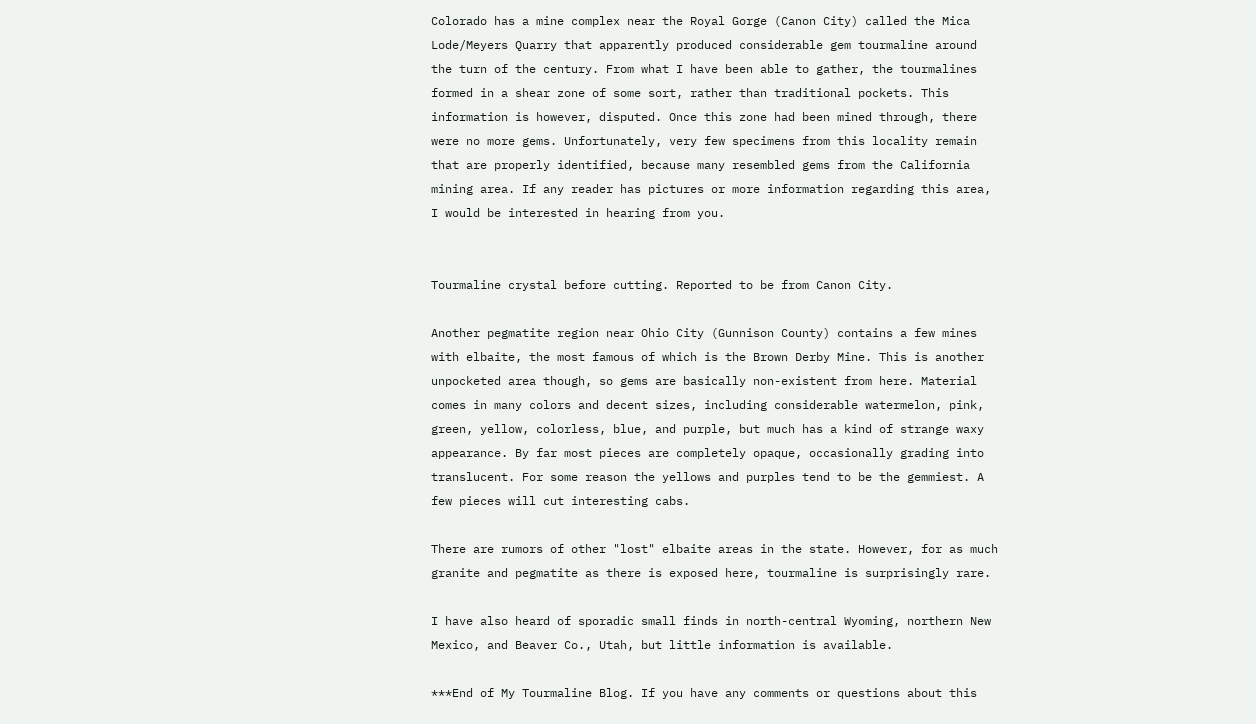Colorado has a mine complex near the Royal Gorge (Canon City) called the Mica Lode/Meyers Quarry that apparently produced considerable gem tourmaline around the turn of the century. From what I have been able to gather, the tourmalines formed in a shear zone of some sort, rather than traditional pockets. This information is however, disputed. Once this zone had been mined through, there were no more gems. Unfortunately, very few specimens from this locality remain that are properly identified, because many resembled gems from the California mining area. If any reader has pictures or more information regarding this area, I would be interested in hearing from you.


Tourmaline crystal before cutting. Reported to be from Canon City.

Another pegmatite region near Ohio City (Gunnison County) contains a few mines with elbaite, the most famous of which is the Brown Derby Mine. This is another unpocketed area though, so gems are basically non-existent from here. Material comes in many colors and decent sizes, including considerable watermelon, pink, green, yellow, colorless, blue, and purple, but much has a kind of strange waxy appearance. By far most pieces are completely opaque, occasionally grading into translucent. For some reason the yellows and purples tend to be the gemmiest. A few pieces will cut interesting cabs.

There are rumors of other "lost" elbaite areas in the state. However, for as much granite and pegmatite as there is exposed here, tourmaline is surprisingly rare.

I have also heard of sporadic small finds in north-central Wyoming, northern New Mexico, and Beaver Co., Utah, but little information is available.

***End of My Tourmaline Blog. If you have any comments or questions about this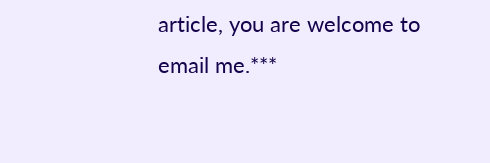article, you are welcome to email me.***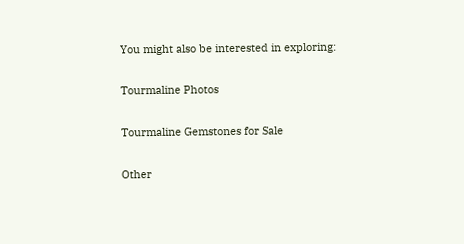You might also be interested in exploring:

Tourmaline Photos

Tourmaline Gemstones for Sale

Other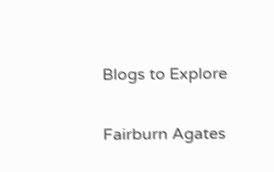Blogs to Explore

Fairburn Agates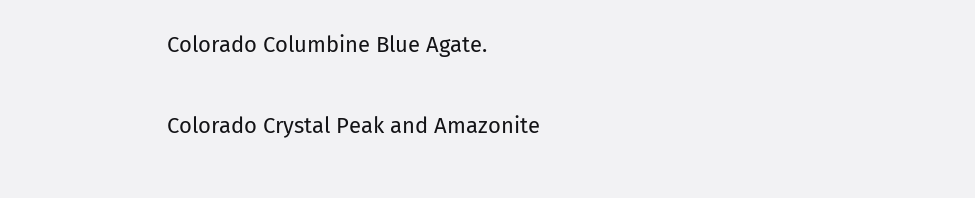Colorado Columbine Blue Agate.

Colorado Crystal Peak and Amazonite